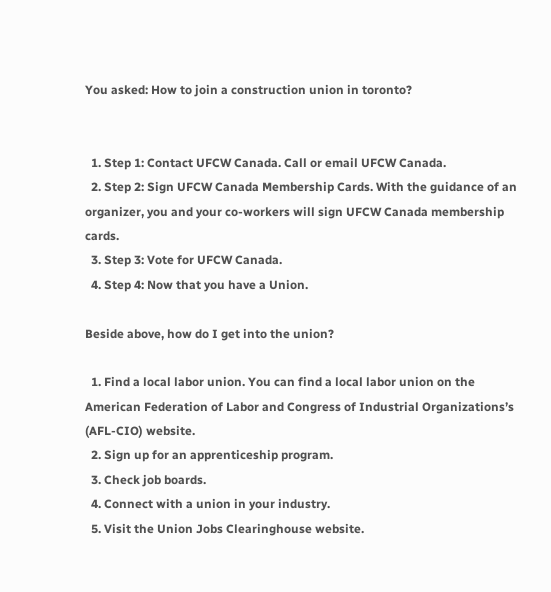You asked: How to join a construction union in toronto?


  1. Step 1: Contact UFCW Canada. Call or email UFCW Canada.
  2. Step 2: Sign UFCW Canada Membership Cards. With the guidance of an organizer, you and your co-workers will sign UFCW Canada membership cards.
  3. Step 3: Vote for UFCW Canada.
  4. Step 4: Now that you have a Union.

Beside above, how do I get into the union?

  1. Find a local labor union. You can find a local labor union on the American Federation of Labor and Congress of Industrial Organizations’s (AFL-CIO) website.
  2. Sign up for an apprenticeship program.
  3. Check job boards.
  4. Connect with a union in your industry.
  5. Visit the Union Jobs Clearinghouse website.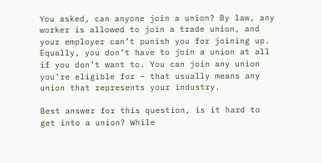You asked, can anyone join a union? By law, any worker is allowed to join a trade union, and your employer can’t punish you for joining up. Equally, you don’t have to join a union at all if you don’t want to. You can join any union you’re eligible for – that usually means any union that represents your industry.

Best answer for this question, is it hard to get into a union? While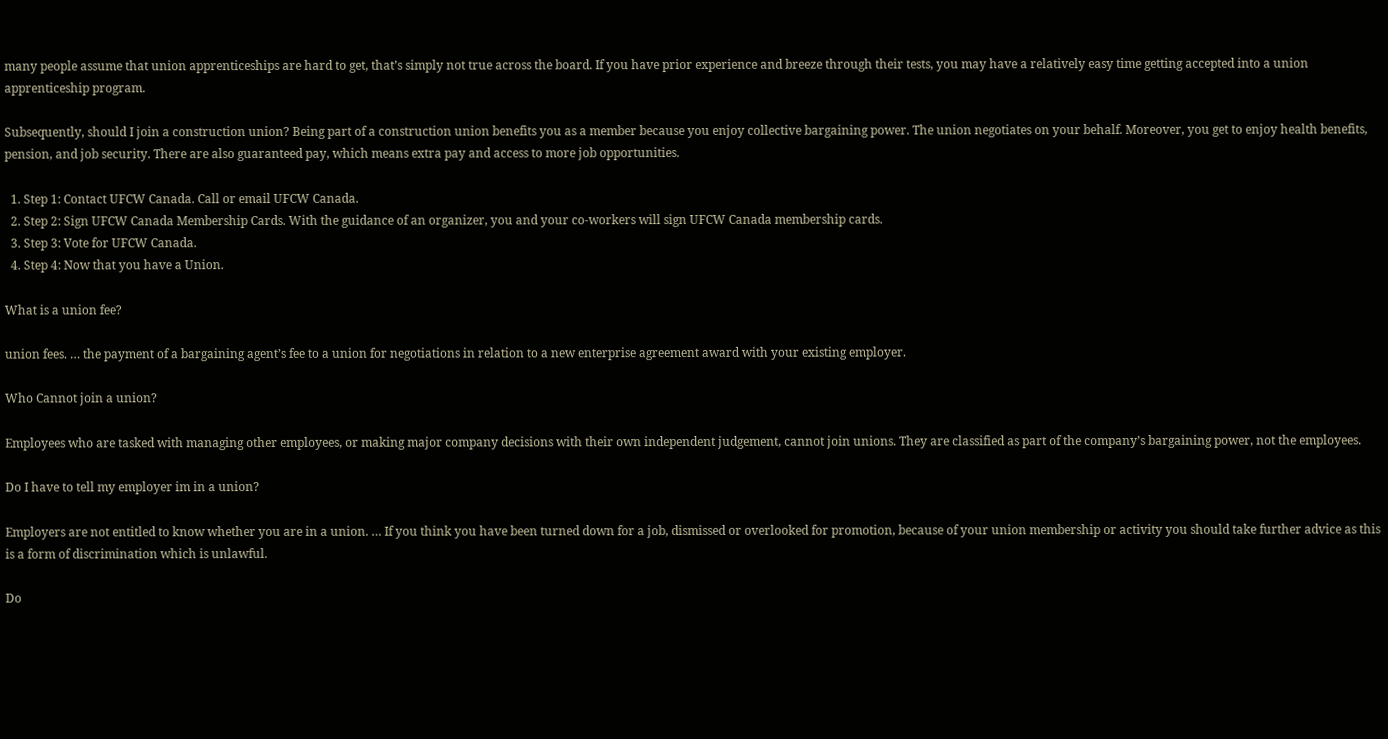many people assume that union apprenticeships are hard to get, that’s simply not true across the board. If you have prior experience and breeze through their tests, you may have a relatively easy time getting accepted into a union apprenticeship program.

Subsequently, should I join a construction union? Being part of a construction union benefits you as a member because you enjoy collective bargaining power. The union negotiates on your behalf. Moreover, you get to enjoy health benefits, pension, and job security. There are also guaranteed pay, which means extra pay and access to more job opportunities.

  1. Step 1: Contact UFCW Canada. Call or email UFCW Canada.
  2. Step 2: Sign UFCW Canada Membership Cards. With the guidance of an organizer, you and your co-workers will sign UFCW Canada membership cards.
  3. Step 3: Vote for UFCW Canada.
  4. Step 4: Now that you have a Union.

What is a union fee?

union fees. … the payment of a bargaining agent’s fee to a union for negotiations in relation to a new enterprise agreement award with your existing employer.

Who Cannot join a union?

Employees who are tasked with managing other employees, or making major company decisions with their own independent judgement, cannot join unions. They are classified as part of the company’s bargaining power, not the employees.

Do I have to tell my employer im in a union?

Employers are not entitled to know whether you are in a union. … If you think you have been turned down for a job, dismissed or overlooked for promotion, because of your union membership or activity you should take further advice as this is a form of discrimination which is unlawful.

Do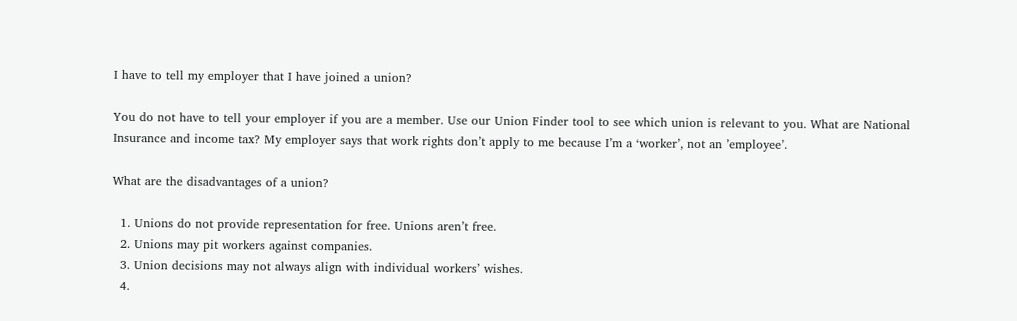I have to tell my employer that I have joined a union?

You do not have to tell your employer if you are a member. Use our Union Finder tool to see which union is relevant to you. What are National Insurance and income tax? My employer says that work rights don’t apply to me because I’m a ‘worker’, not an ’employee’.

What are the disadvantages of a union?

  1. Unions do not provide representation for free. Unions aren’t free.
  2. Unions may pit workers against companies.
  3. Union decisions may not always align with individual workers’ wishes.
  4.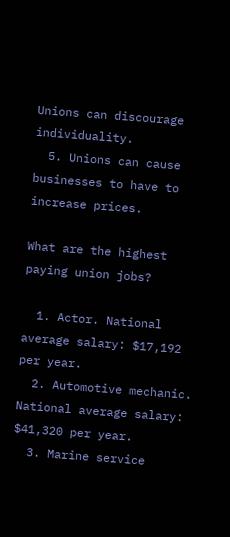Unions can discourage individuality.
  5. Unions can cause businesses to have to increase prices.

What are the highest paying union jobs?

  1. Actor. National average salary: $17,192 per year.
  2. Automotive mechanic. National average salary: $41,320 per year.
  3. Marine service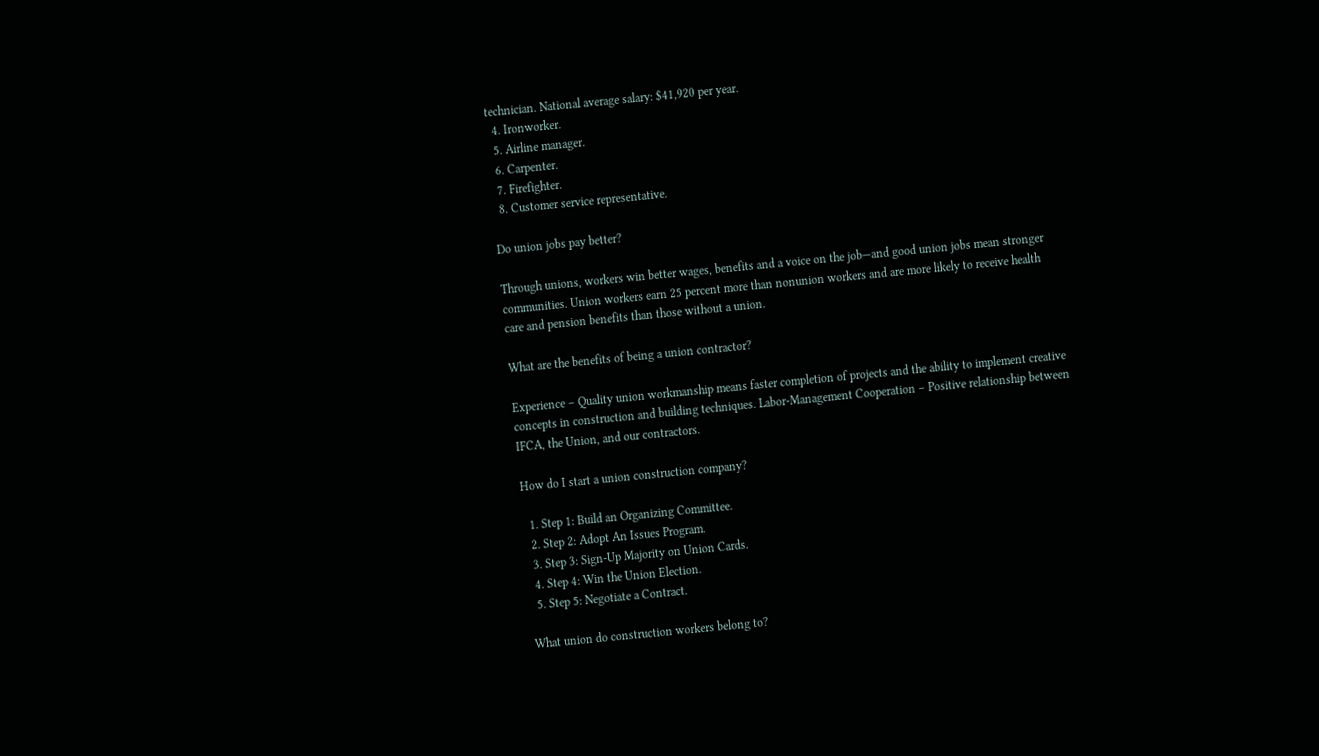technician. National average salary: $41,920 per year.
  4. Ironworker.
  5. Airline manager.
  6. Carpenter.
  7. Firefighter.
  8. Customer service representative.

Do union jobs pay better?

Through unions, workers win better wages, benefits and a voice on the job—and good union jobs mean stronger communities. Union workers earn 25 percent more than nonunion workers and are more likely to receive health care and pension benefits than those without a union.

What are the benefits of being a union contractor?

Experience – Quality union workmanship means faster completion of projects and the ability to implement creative concepts in construction and building techniques. Labor-Management Cooperation – Positive relationship between IFCA, the Union, and our contractors.

How do I start a union construction company?

  1. Step 1: Build an Organizing Committee.
  2. Step 2: Adopt An Issues Program.
  3. Step 3: Sign-Up Majority on Union Cards.
  4. Step 4: Win the Union Election.
  5. Step 5: Negotiate a Contract.

What union do construction workers belong to?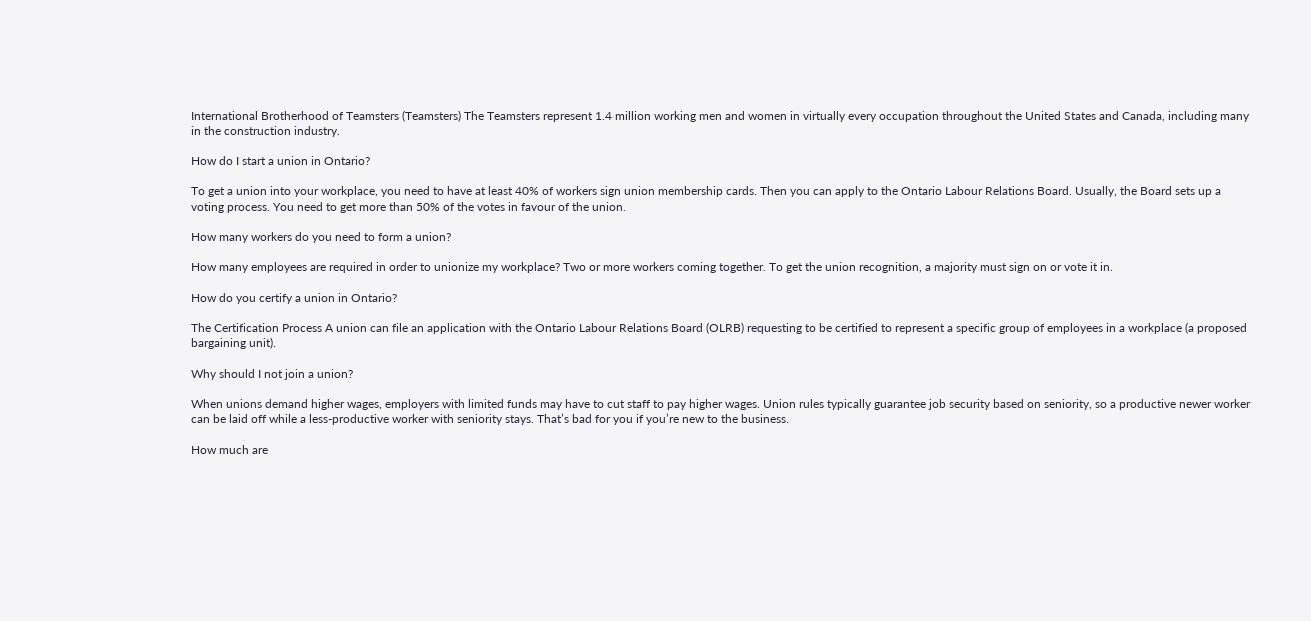International Brotherhood of Teamsters (Teamsters) The Teamsters represent 1.4 million working men and women in virtually every occupation throughout the United States and Canada, including many in the construction industry.

How do I start a union in Ontario?

To get a union into your workplace, you need to have at least 40% of workers sign union membership cards. Then you can apply to the Ontario Labour Relations Board. Usually, the Board sets up a voting process. You need to get more than 50% of the votes in favour of the union.

How many workers do you need to form a union?

How many employees are required in order to unionize my workplace? Two or more workers coming together. To get the union recognition, a majority must sign on or vote it in.

How do you certify a union in Ontario?

The Certification Process A union can file an application with the Ontario Labour Relations Board (OLRB) requesting to be certified to represent a specific group of employees in a workplace (a proposed bargaining unit).

Why should I not join a union?

When unions demand higher wages, employers with limited funds may have to cut staff to pay higher wages. Union rules typically guarantee job security based on seniority, so a productive newer worker can be laid off while a less-productive worker with seniority stays. That’s bad for you if you’re new to the business.

How much are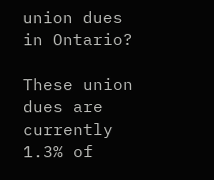union dues in Ontario?

These union dues are currently 1.3% of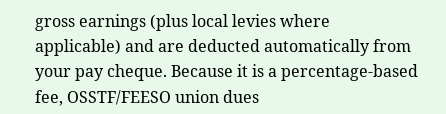gross earnings (plus local levies where applicable) and are deducted automatically from your pay cheque. Because it is a percentage-based fee, OSSTF/FEESO union dues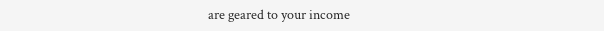are geared to your income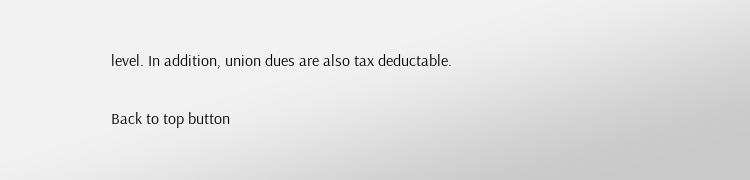level. In addition, union dues are also tax deductable.

Back to top button